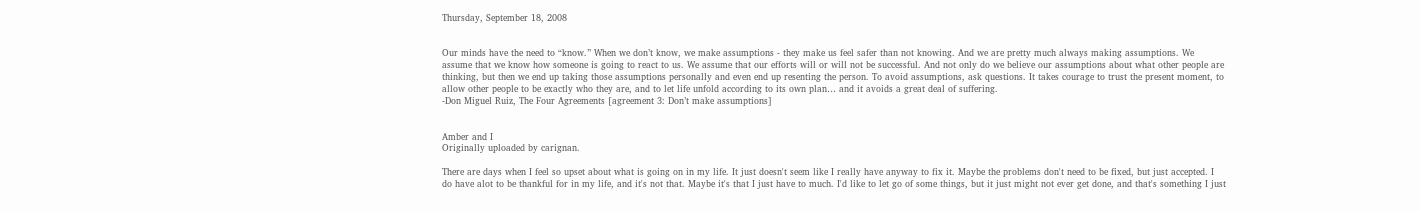Thursday, September 18, 2008


Our minds have the need to “know.” When we don’t know, we make assumptions - they make us feel safer than not knowing. And we are pretty much always making assumptions. We assume that we know how someone is going to react to us. We assume that our efforts will or will not be successful. And not only do we believe our assumptions about what other people are thinking, but then we end up taking those assumptions personally and even end up resenting the person. To avoid assumptions, ask questions. It takes courage to trust the present moment, to allow other people to be exactly who they are, and to let life unfold according to its own plan… and it avoids a great deal of suffering.
-Don Miguel Ruiz, The Four Agreements [agreement 3: Don’t make assumptions]


Amber and I
Originally uploaded by carignan.

There are days when I feel so upset about what is going on in my life. It just doesn't seem like I really have anyway to fix it. Maybe the problems don't need to be fixed, but just accepted. I do have alot to be thankful for in my life, and it's not that. Maybe it's that I just have to much. I'd like to let go of some things, but it just might not ever get done, and that's something I just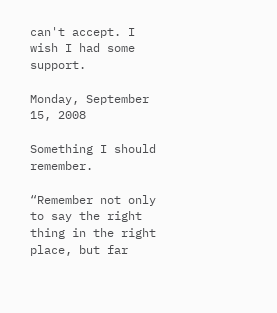can't accept. I wish I had some support.

Monday, September 15, 2008

Something I should remember.

“Remember not only to say the right thing in the right place, but far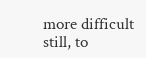more difficult still, to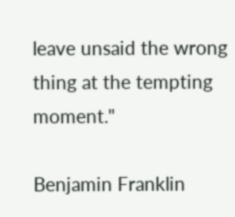leave unsaid the wrong thing at the tempting moment."

Benjamin Franklin